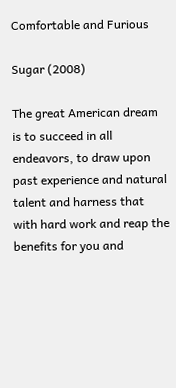Comfortable and Furious

Sugar (2008)

The great American dream is to succeed in all endeavors, to draw upon past experience and natural talent and harness that with hard work and reap the benefits for you and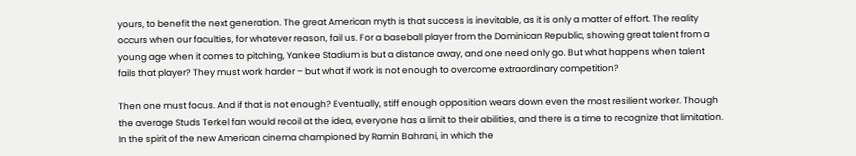yours, to benefit the next generation. The great American myth is that success is inevitable, as it is only a matter of effort. The reality occurs when our faculties, for whatever reason, fail us. For a baseball player from the Dominican Republic, showing great talent from a young age when it comes to pitching, Yankee Stadium is but a distance away, and one need only go. But what happens when talent fails that player? They must work harder – but what if work is not enough to overcome extraordinary competition?

Then one must focus. And if that is not enough? Eventually, stiff enough opposition wears down even the most resilient worker. Though the average Studs Terkel fan would recoil at the idea, everyone has a limit to their abilities, and there is a time to recognize that limitation. In the spirit of the new American cinema championed by Ramin Bahrani, in which the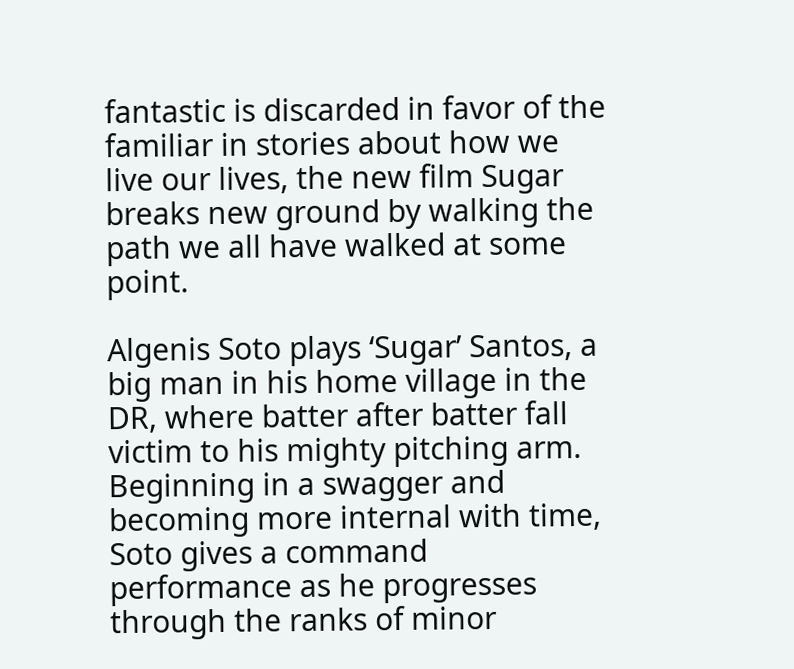fantastic is discarded in favor of the familiar in stories about how we live our lives, the new film Sugar breaks new ground by walking the path we all have walked at some point.

Algenis Soto plays ‘Sugar’ Santos, a big man in his home village in the DR, where batter after batter fall victim to his mighty pitching arm. Beginning in a swagger and becoming more internal with time, Soto gives a command performance as he progresses through the ranks of minor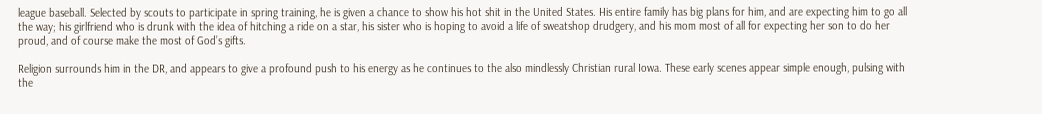league baseball. Selected by scouts to participate in spring training, he is given a chance to show his hot shit in the United States. His entire family has big plans for him, and are expecting him to go all the way; his girlfriend who is drunk with the idea of hitching a ride on a star, his sister who is hoping to avoid a life of sweatshop drudgery, and his mom most of all for expecting her son to do her proud, and of course make the most of God’s gifts.

Religion surrounds him in the DR, and appears to give a profound push to his energy as he continues to the also mindlessly Christian rural Iowa. These early scenes appear simple enough, pulsing with the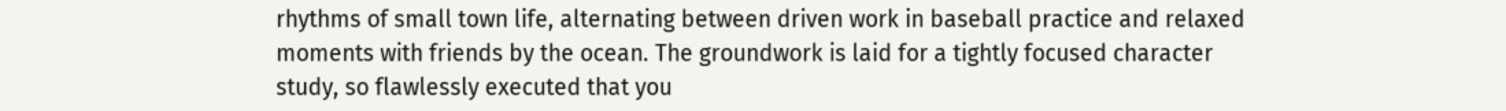rhythms of small town life, alternating between driven work in baseball practice and relaxed moments with friends by the ocean. The groundwork is laid for a tightly focused character study, so flawlessly executed that you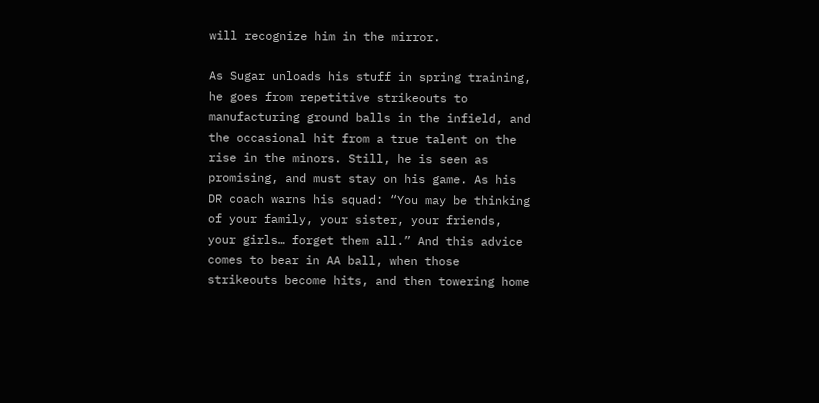will recognize him in the mirror.

As Sugar unloads his stuff in spring training, he goes from repetitive strikeouts to manufacturing ground balls in the infield, and the occasional hit from a true talent on the rise in the minors. Still, he is seen as promising, and must stay on his game. As his DR coach warns his squad: “You may be thinking of your family, your sister, your friends, your girls… forget them all.” And this advice comes to bear in AA ball, when those strikeouts become hits, and then towering home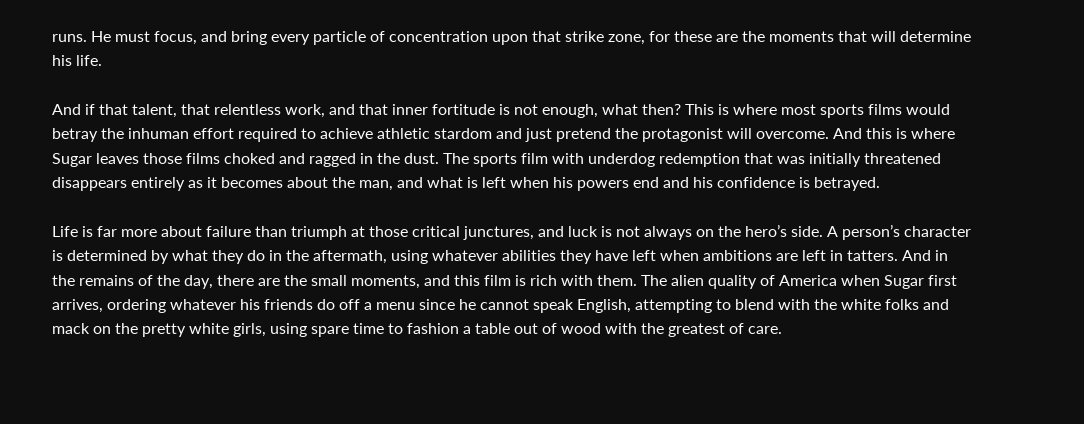runs. He must focus, and bring every particle of concentration upon that strike zone, for these are the moments that will determine his life.

And if that talent, that relentless work, and that inner fortitude is not enough, what then? This is where most sports films would betray the inhuman effort required to achieve athletic stardom and just pretend the protagonist will overcome. And this is where Sugar leaves those films choked and ragged in the dust. The sports film with underdog redemption that was initially threatened disappears entirely as it becomes about the man, and what is left when his powers end and his confidence is betrayed.

Life is far more about failure than triumph at those critical junctures, and luck is not always on the hero’s side. A person’s character is determined by what they do in the aftermath, using whatever abilities they have left when ambitions are left in tatters. And in the remains of the day, there are the small moments, and this film is rich with them. The alien quality of America when Sugar first arrives, ordering whatever his friends do off a menu since he cannot speak English, attempting to blend with the white folks and mack on the pretty white girls, using spare time to fashion a table out of wood with the greatest of care.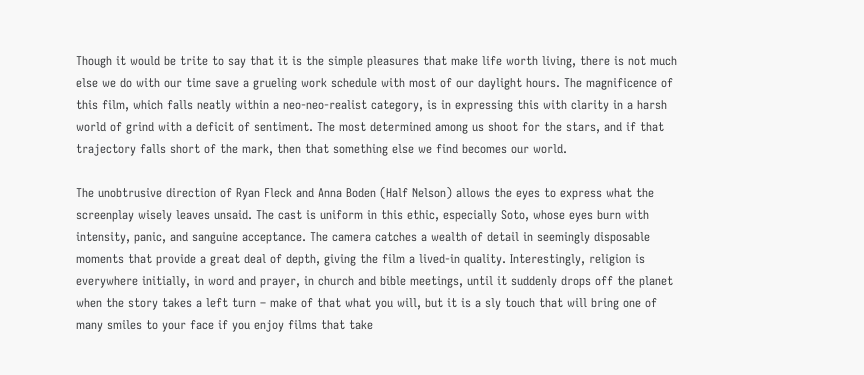Though it would be trite to say that it is the simple pleasures that make life worth living, there is not much else we do with our time save a grueling work schedule with most of our daylight hours. The magnificence of this film, which falls neatly within a neo-neo-realist category, is in expressing this with clarity in a harsh world of grind with a deficit of sentiment. The most determined among us shoot for the stars, and if that trajectory falls short of the mark, then that something else we find becomes our world.

The unobtrusive direction of Ryan Fleck and Anna Boden (Half Nelson) allows the eyes to express what the screenplay wisely leaves unsaid. The cast is uniform in this ethic, especially Soto, whose eyes burn with intensity, panic, and sanguine acceptance. The camera catches a wealth of detail in seemingly disposable moments that provide a great deal of depth, giving the film a lived-in quality. Interestingly, religion is everywhere initially, in word and prayer, in church and bible meetings, until it suddenly drops off the planet when the story takes a left turn – make of that what you will, but it is a sly touch that will bring one of many smiles to your face if you enjoy films that take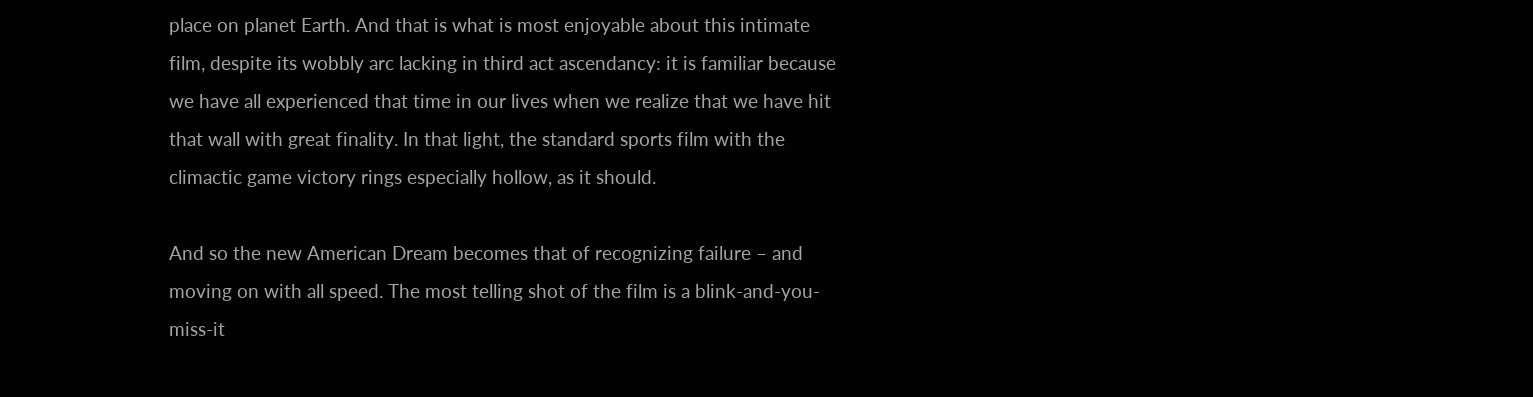place on planet Earth. And that is what is most enjoyable about this intimate film, despite its wobbly arc lacking in third act ascendancy: it is familiar because we have all experienced that time in our lives when we realize that we have hit that wall with great finality. In that light, the standard sports film with the climactic game victory rings especially hollow, as it should.

And so the new American Dream becomes that of recognizing failure – and moving on with all speed. The most telling shot of the film is a blink-and-you-miss-it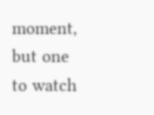moment, but one to watch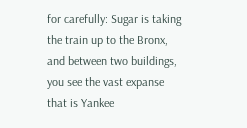for carefully: Sugar is taking the train up to the Bronx, and between two buildings, you see the vast expanse that is Yankee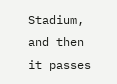Stadium, and then it passes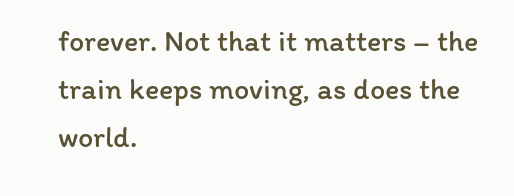forever. Not that it matters – the train keeps moving, as does the world.